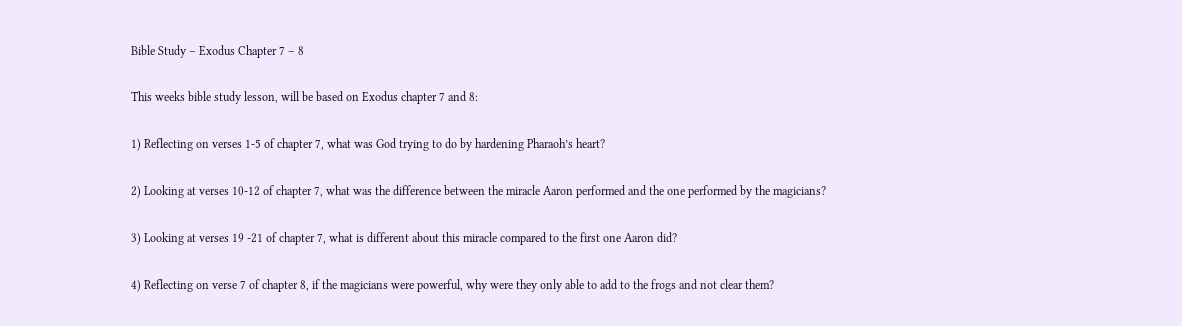Bible Study – Exodus Chapter 7 – 8

This weeks bible study lesson, will be based on Exodus chapter 7 and 8:

1) Reflecting on verses 1-5 of chapter 7, what was God trying to do by hardening Pharaoh’s heart?

2) Looking at verses 10-12 of chapter 7, what was the difference between the miracle Aaron performed and the one performed by the magicians?

3) Looking at verses 19 -21 of chapter 7, what is different about this miracle compared to the first one Aaron did?

4) Reflecting on verse 7 of chapter 8, if the magicians were powerful, why were they only able to add to the frogs and not clear them?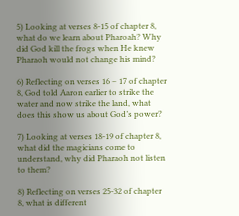5) Looking at verses 8-15 of chapter 8, what do we learn about Pharoah? Why did God kill the frogs when He knew Pharaoh would not change his mind?

6) Reflecting on verses 16 – 17 of chapter 8, God told Aaron earlier to strike the water and now strike the land, what does this show us about God’s power?

7) Looking at verses 18-19 of chapter 8, what did the magicians come to understand, why did Pharaoh not listen to them?

8) Reflecting on verses 25-32 of chapter 8, what is different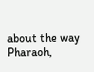about the way Pharaoh,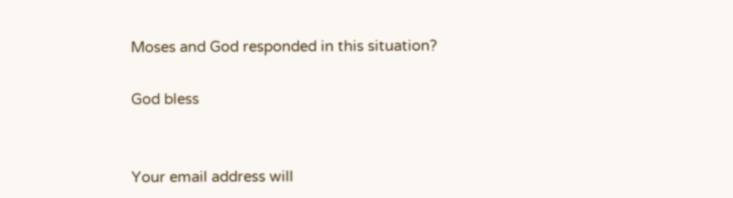Moses and God responded in this situation?

God bless


Your email address will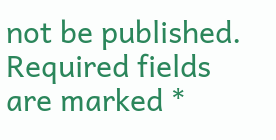not be published. Required fields are marked *